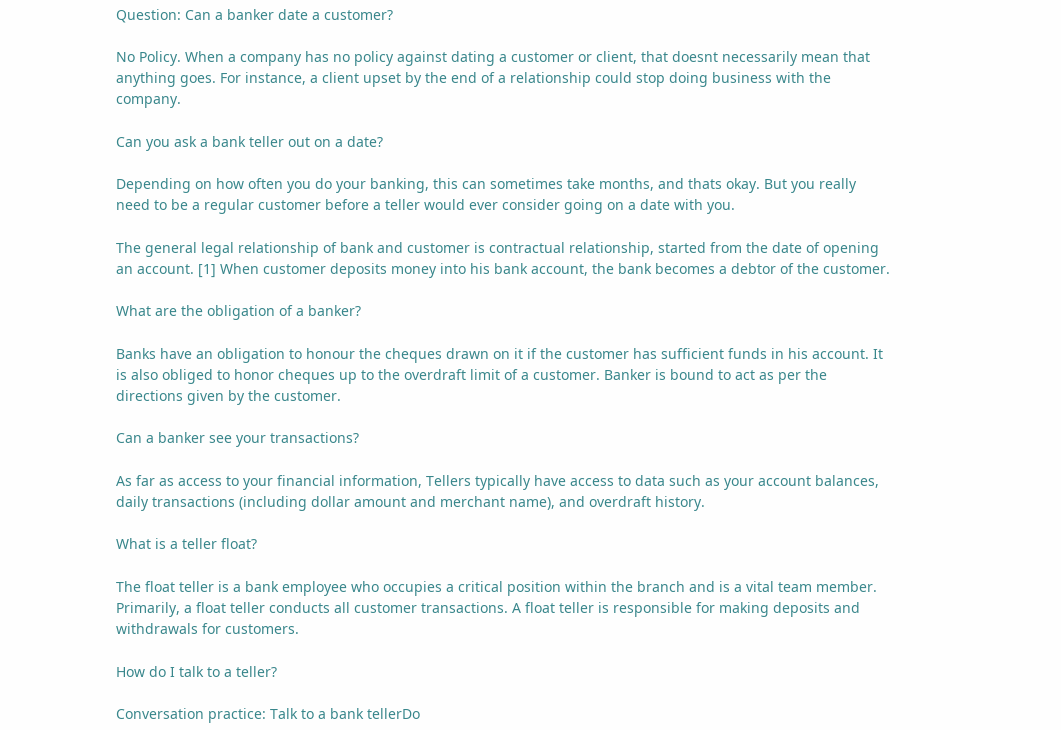Question: Can a banker date a customer?

No Policy. When a company has no policy against dating a customer or client, that doesnt necessarily mean that anything goes. For instance, a client upset by the end of a relationship could stop doing business with the company.

Can you ask a bank teller out on a date?

Depending on how often you do your banking, this can sometimes take months, and thats okay. But you really need to be a regular customer before a teller would ever consider going on a date with you.

The general legal relationship of bank and customer is contractual relationship, started from the date of opening an account. [1] When customer deposits money into his bank account, the bank becomes a debtor of the customer.

What are the obligation of a banker?

Banks have an obligation to honour the cheques drawn on it if the customer has sufficient funds in his account. It is also obliged to honor cheques up to the overdraft limit of a customer. Banker is bound to act as per the directions given by the customer.

Can a banker see your transactions?

As far as access to your financial information, Tellers typically have access to data such as your account balances, daily transactions (including dollar amount and merchant name), and overdraft history.

What is a teller float?

The float teller is a bank employee who occupies a critical position within the branch and is a vital team member. Primarily, a float teller conducts all customer transactions. A float teller is responsible for making deposits and withdrawals for customers.

How do I talk to a teller?

Conversation practice: Talk to a bank tellerDo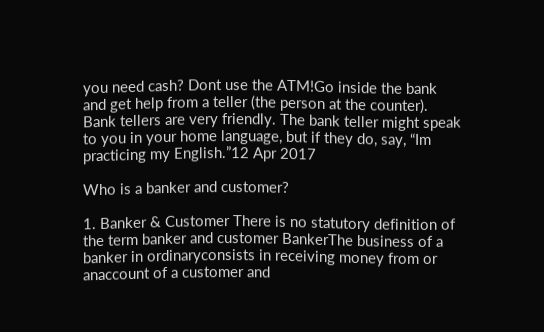you need cash? Dont use the ATM!Go inside the bank and get help from a teller (the person at the counter). Bank tellers are very friendly. The bank teller might speak to you in your home language, but if they do, say, “Im practicing my English.”12 Apr 2017

Who is a banker and customer?

1. Banker & Customer There is no statutory definition of the term banker and customer BankerThe business of a banker in ordinaryconsists in receiving money from or anaccount of a customer and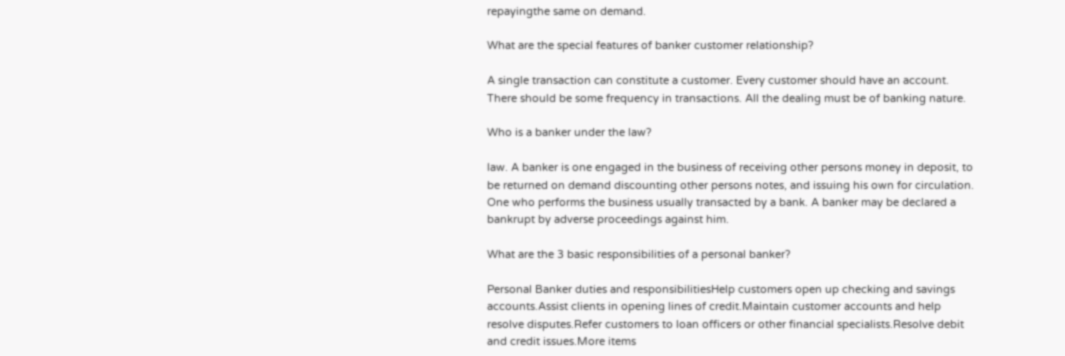repayingthe same on demand.

What are the special features of banker customer relationship?

A single transaction can constitute a customer. Every customer should have an account. There should be some frequency in transactions. All the dealing must be of banking nature.

Who is a banker under the law?

law. A banker is one engaged in the business of receiving other persons money in deposit, to be returned on demand discounting other persons notes, and issuing his own for circulation. One who performs the business usually transacted by a bank. A banker may be declared a bankrupt by adverse proceedings against him.

What are the 3 basic responsibilities of a personal banker?

Personal Banker duties and responsibilitiesHelp customers open up checking and savings accounts.Assist clients in opening lines of credit.Maintain customer accounts and help resolve disputes.Refer customers to loan officers or other financial specialists.Resolve debit and credit issues.More items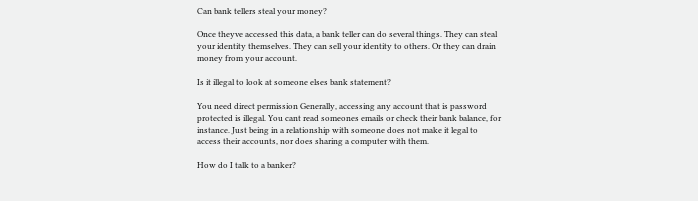Can bank tellers steal your money?

Once theyve accessed this data, a bank teller can do several things. They can steal your identity themselves. They can sell your identity to others. Or they can drain money from your account.

Is it illegal to look at someone elses bank statement?

You need direct permission Generally, accessing any account that is password protected is illegal. You cant read someones emails or check their bank balance, for instance. Just being in a relationship with someone does not make it legal to access their accounts, nor does sharing a computer with them.

How do I talk to a banker?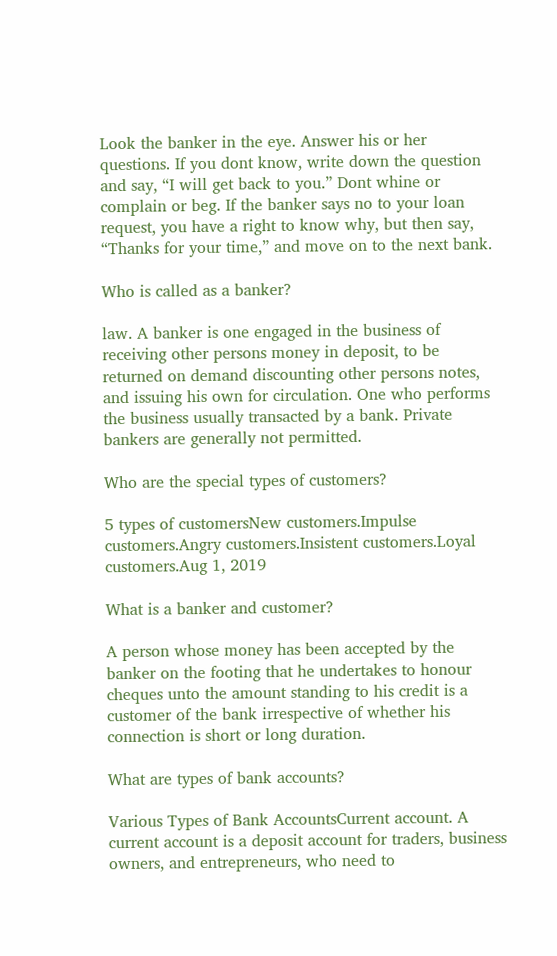Look the banker in the eye. Answer his or her questions. If you dont know, write down the question and say, “I will get back to you.” Dont whine or complain or beg. If the banker says no to your loan request, you have a right to know why, but then say, “Thanks for your time,” and move on to the next bank.

Who is called as a banker?

law. A banker is one engaged in the business of receiving other persons money in deposit, to be returned on demand discounting other persons notes, and issuing his own for circulation. One who performs the business usually transacted by a bank. Private bankers are generally not permitted.

Who are the special types of customers?

5 types of customersNew customers.Impulse customers.Angry customers.Insistent customers.Loyal customers.Aug 1, 2019

What is a banker and customer?

A person whose money has been accepted by the banker on the footing that he undertakes to honour cheques unto the amount standing to his credit is a customer of the bank irrespective of whether his connection is short or long duration.

What are types of bank accounts?

Various Types of Bank AccountsCurrent account. A current account is a deposit account for traders, business owners, and entrepreneurs, who need to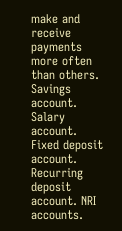make and receive payments more often than others. Savings account. Salary account. Fixed deposit account. Recurring deposit account. NRI accounts.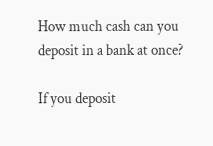How much cash can you deposit in a bank at once?

If you deposit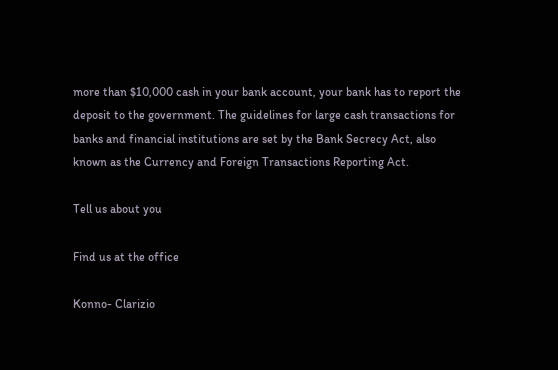more than $10,000 cash in your bank account, your bank has to report the deposit to the government. The guidelines for large cash transactions for banks and financial institutions are set by the Bank Secrecy Act, also known as the Currency and Foreign Transactions Reporting Act.

Tell us about you

Find us at the office

Konno- Clarizio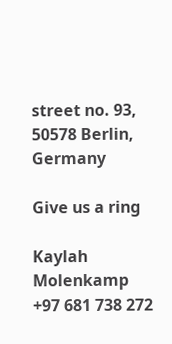street no. 93, 50578 Berlin, Germany

Give us a ring

Kaylah Molenkamp
+97 681 738 272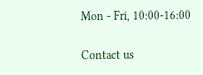Mon - Fri, 10:00-16:00

Contact us